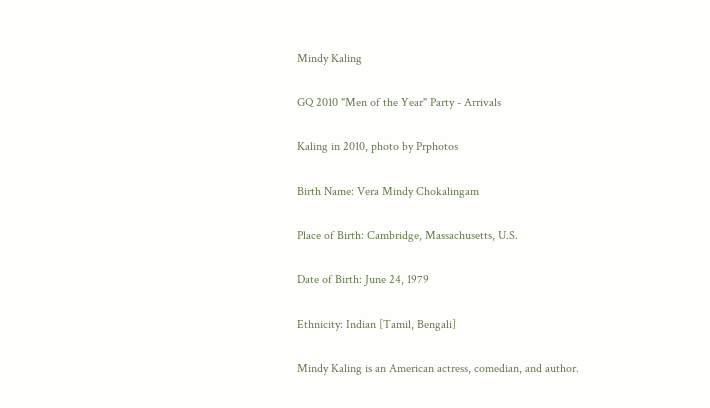Mindy Kaling

GQ 2010 "Men of the Year" Party - Arrivals

Kaling in 2010, photo by Prphotos

Birth Name: Vera Mindy Chokalingam

Place of Birth: Cambridge, Massachusetts, U.S.

Date of Birth: June 24, 1979

Ethnicity: Indian [Tamil, Bengali]

Mindy Kaling is an American actress, comedian, and author.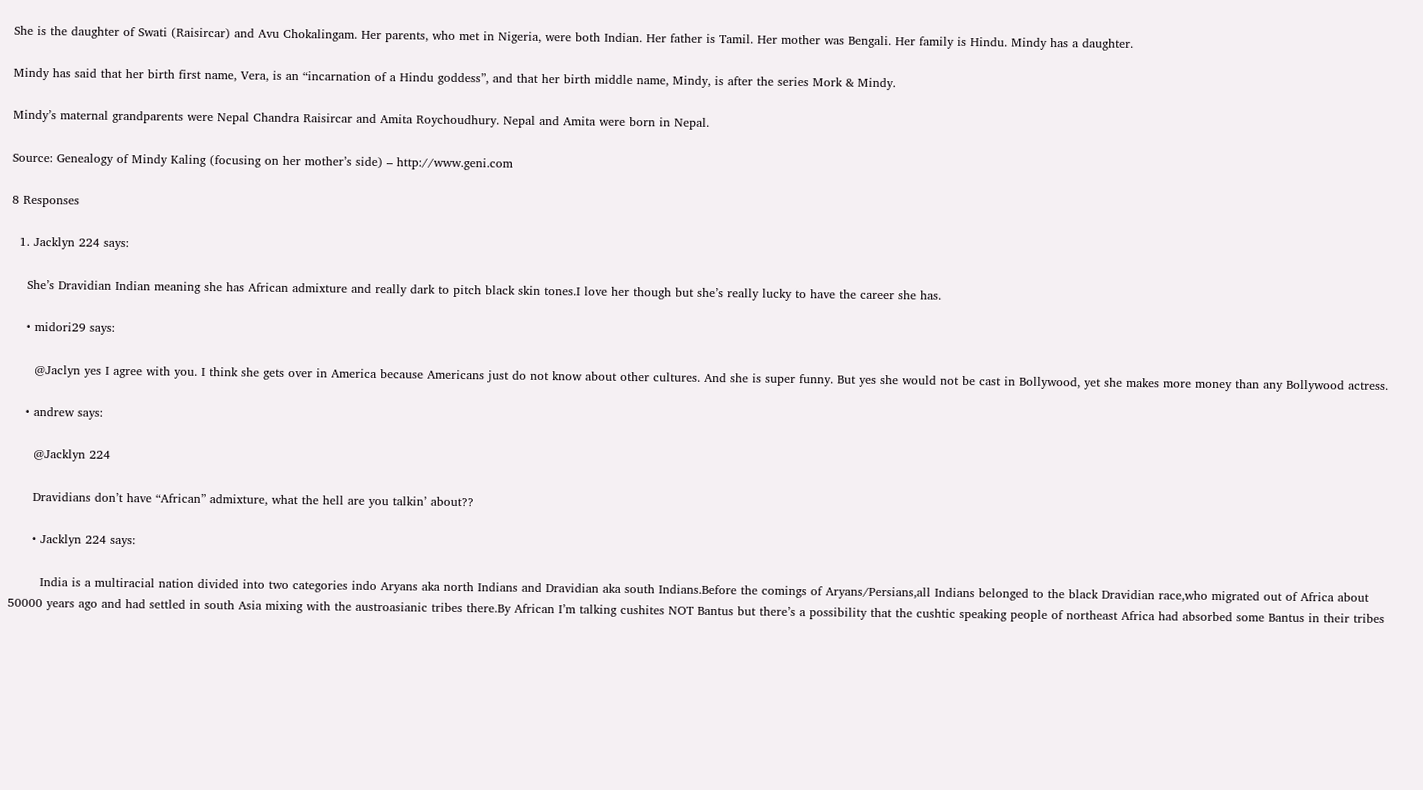She is the daughter of Swati (Raisircar) and Avu Chokalingam. Her parents, who met in Nigeria, were both Indian. Her father is Tamil. Her mother was Bengali. Her family is Hindu. Mindy has a daughter.

Mindy has said that her birth first name, Vera, is an “incarnation of a Hindu goddess”, and that her birth middle name, Mindy, is after the series Mork & Mindy.

Mindy’s maternal grandparents were Nepal Chandra Raisircar and Amita Roychoudhury. Nepal and Amita were born in Nepal.

Source: Genealogy of Mindy Kaling (focusing on her mother’s side) – http://www.geni.com

8 Responses

  1. Jacklyn 224 says:

    She’s Dravidian Indian meaning she has African admixture and really dark to pitch black skin tones.I love her though but she’s really lucky to have the career she has.

    • midori29 says:

      @Jaclyn yes I agree with you. I think she gets over in America because Americans just do not know about other cultures. And she is super funny. But yes she would not be cast in Bollywood, yet she makes more money than any Bollywood actress.

    • andrew says:

      @Jacklyn 224

      Dravidians don’t have “African” admixture, what the hell are you talkin’ about??

      • Jacklyn 224 says:

        India is a multiracial nation divided into two categories indo Aryans aka north Indians and Dravidian aka south Indians.Before the comings of Aryans/Persians,all Indians belonged to the black Dravidian race,who migrated out of Africa about 50000 years ago and had settled in south Asia mixing with the austroasianic tribes there.By African I’m talking cushites NOT Bantus but there’s a possibility that the cushtic speaking people of northeast Africa had absorbed some Bantus in their tribes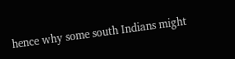hence why some south Indians might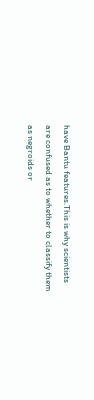have Bantu features.This is why scientists are confused as to whether to classify them as negroids or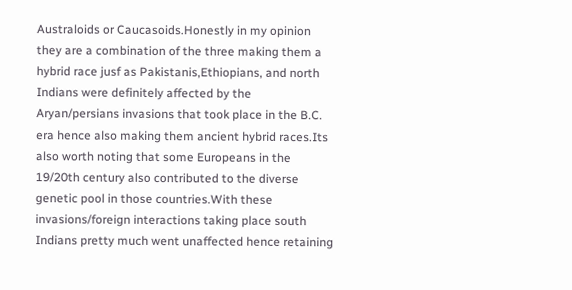Australoids or Caucasoids.Honestly in my opinion they are a combination of the three making them a hybrid race jusf as Pakistanis,Ethiopians, and north Indians were definitely affected by the Aryan/persians invasions that took place in the B.C. era hence also making them ancient hybrid races.Its also worth noting that some Europeans in the 19/20th century also contributed to the diverse genetic pool in those countries.With these invasions/foreign interactions taking place south Indians pretty much went unaffected hence retaining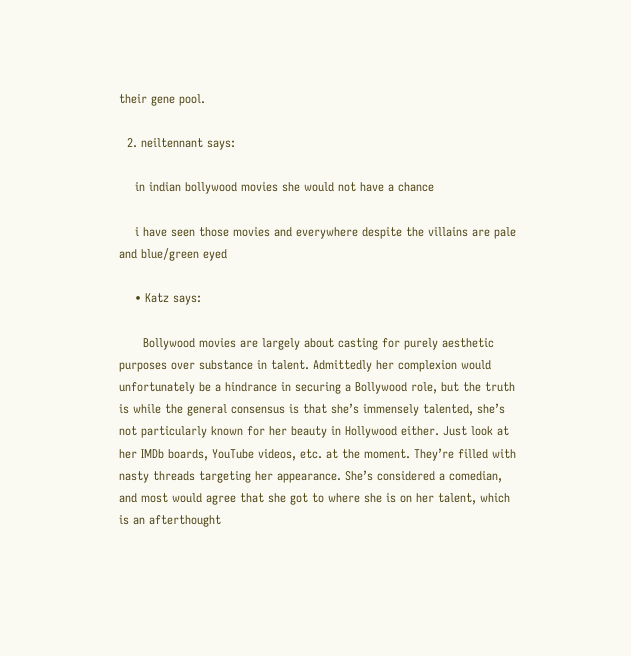their gene pool.

  2. neiltennant says:

    in indian bollywood movies she would not have a chance

    i have seen those movies and everywhere despite the villains are pale and blue/green eyed

    • Katz says:

      Bollywood movies are largely about casting for purely aesthetic purposes over substance in talent. Admittedly her complexion would unfortunately be a hindrance in securing a Bollywood role, but the truth is while the general consensus is that she’s immensely talented, she’s not particularly known for her beauty in Hollywood either. Just look at her IMDb boards, YouTube videos, etc. at the moment. They’re filled with nasty threads targeting her appearance. She’s considered a comedian, and most would agree that she got to where she is on her talent, which is an afterthought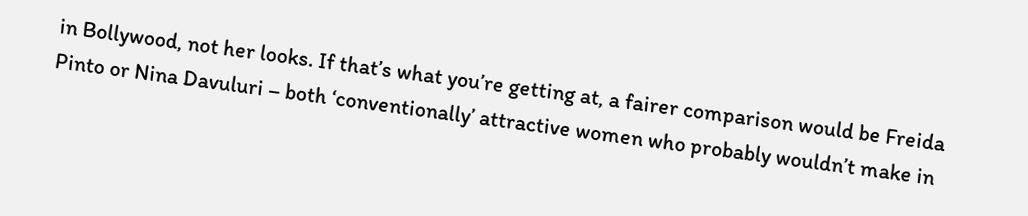in Bollywood, not her looks. If that’s what you’re getting at, a fairer comparison would be Freida Pinto or Nina Davuluri – both ‘conventionally’ attractive women who probably wouldn’t make in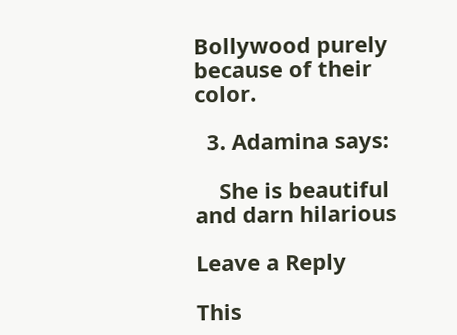Bollywood purely because of their color.

  3. Adamina says:

    She is beautiful and darn hilarious

Leave a Reply

This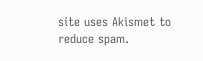site uses Akismet to reduce spam.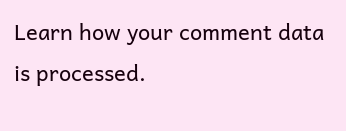Learn how your comment data is processed.